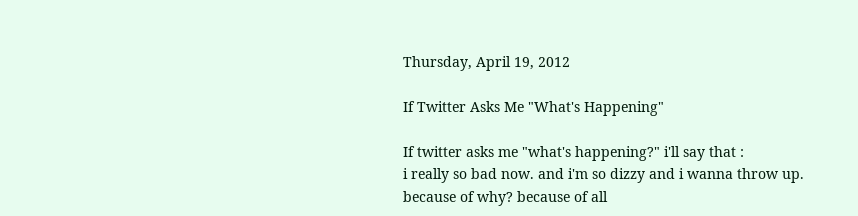Thursday, April 19, 2012

If Twitter Asks Me "What's Happening"

If twitter asks me "what's happening?" i'll say that :
i really so bad now. and i'm so dizzy and i wanna throw up. because of why? because of all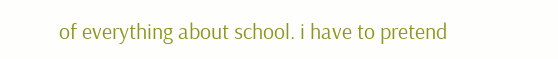of everything about school. i have to pretend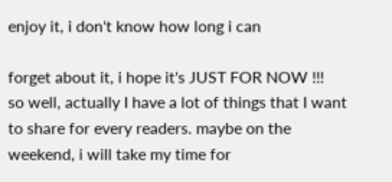enjoy it, i don't know how long i can

forget about it, i hope it's JUST FOR NOW !!!
so well, actually I have a lot of things that I want to share for every readers. maybe on the weekend, i will take my time for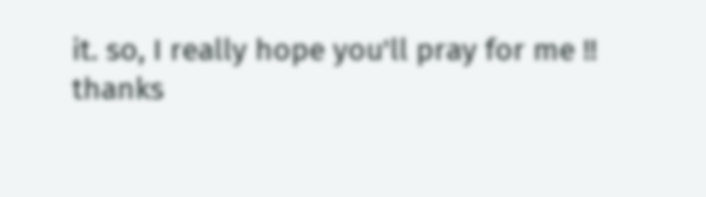it. so, I really hope you'll pray for me !!
thanks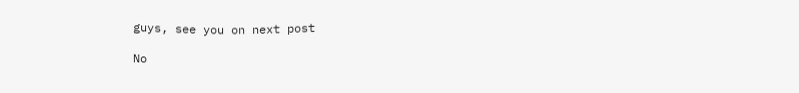guys, see you on next post

No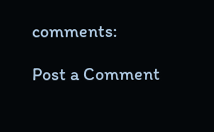comments:

Post a Comment